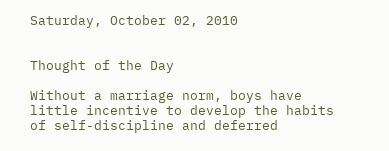Saturday, October 02, 2010


Thought of the Day

Without a marriage norm, boys have little incentive to develop the habits of self-discipline and deferred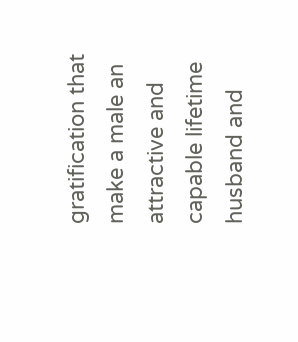gratification that make a male an attractive and capable lifetime husband and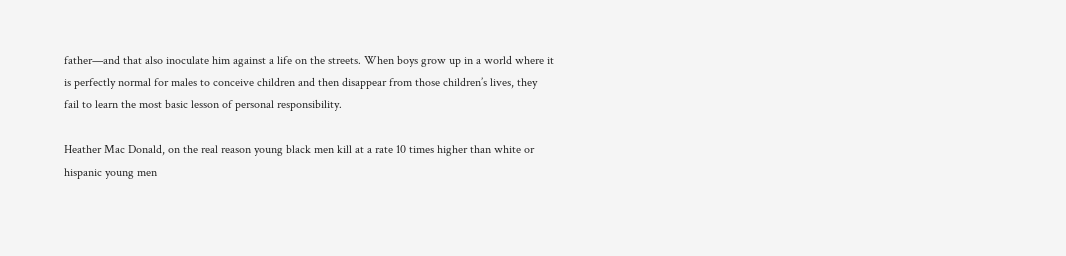father—and that also inoculate him against a life on the streets. When boys grow up in a world where it is perfectly normal for males to conceive children and then disappear from those children’s lives, they fail to learn the most basic lesson of personal responsibility.

Heather Mac Donald, on the real reason young black men kill at a rate 10 times higher than white or hispanic young men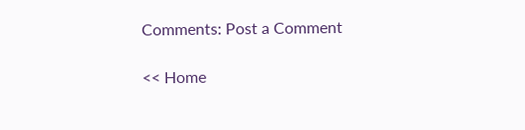Comments: Post a Comment

<< Home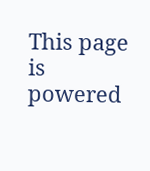This page is powered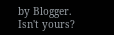by Blogger. Isn't yours?